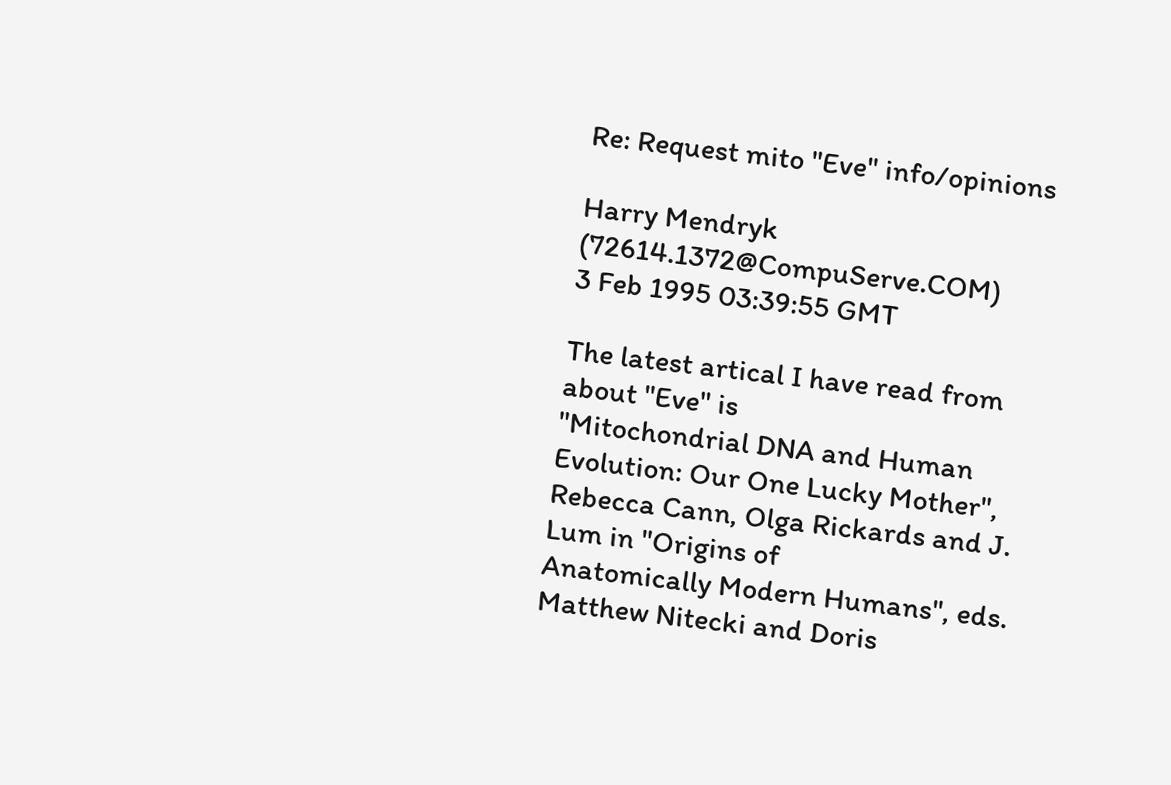Re: Request mito "Eve" info/opinions

Harry Mendryk (72614.1372@CompuServe.COM)
3 Feb 1995 03:39:55 GMT

The latest artical I have read from about "Eve" is
"Mitochondrial DNA and Human Evolution: Our One Lucky Mother",
Rebecca Cann, Olga Rickards and J. Lum in "Origins of
Anatomically Modern Humans", eds. Matthew Nitecki and Doris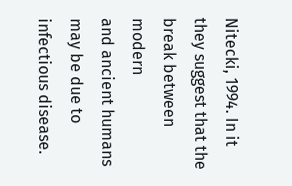Nitecki, 1994. In it they suggest that the break between modern
and ancient humans may be due to infectious disease.